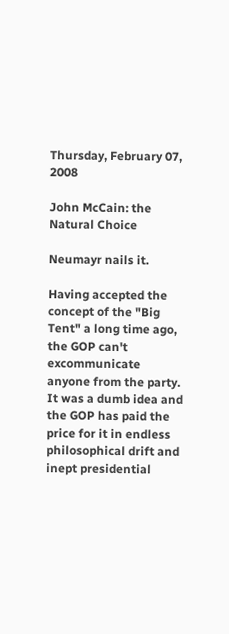Thursday, February 07, 2008

John McCain: the Natural Choice

Neumayr nails it.

Having accepted the concept of the "Big Tent" a long time ago, the GOP can't excommunicate anyone from the party. It was a dumb idea and the GOP has paid the price for it in endless philosophical drift and inept presidential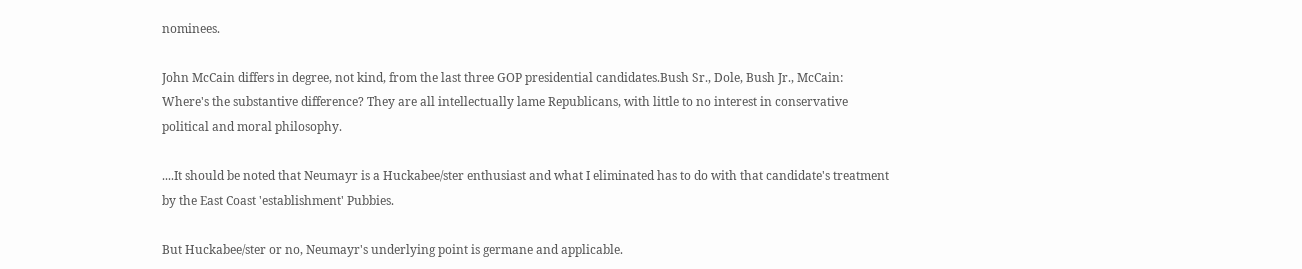nominees.

John McCain differs in degree, not kind, from the last three GOP presidential candidates.Bush Sr., Dole, Bush Jr., McCain: Where's the substantive difference? They are all intellectually lame Republicans, with little to no interest in conservative political and moral philosophy.

....It should be noted that Neumayr is a Huckabee/ster enthusiast and what I eliminated has to do with that candidate's treatment by the East Coast 'establishment' Pubbies.

But Huckabee/ster or no, Neumayr's underlying point is germane and applicable.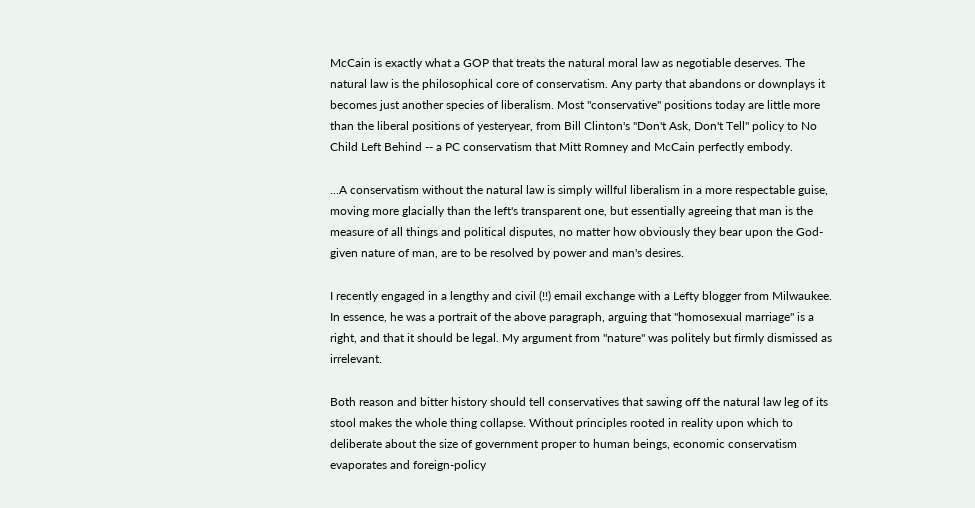McCain is exactly what a GOP that treats the natural moral law as negotiable deserves. The natural law is the philosophical core of conservatism. Any party that abandons or downplays it becomes just another species of liberalism. Most "conservative" positions today are little more than the liberal positions of yesteryear, from Bill Clinton's "Don't Ask, Don't Tell" policy to No Child Left Behind -- a PC conservatism that Mitt Romney and McCain perfectly embody.

...A conservatism without the natural law is simply willful liberalism in a more respectable guise, moving more glacially than the left's transparent one, but essentially agreeing that man is the measure of all things and political disputes, no matter how obviously they bear upon the God-given nature of man, are to be resolved by power and man's desires.

I recently engaged in a lengthy and civil (!!) email exchange with a Lefty blogger from Milwaukee. In essence, he was a portrait of the above paragraph, arguing that "homosexual marriage" is a right, and that it should be legal. My argument from "nature" was politely but firmly dismissed as irrelevant.

Both reason and bitter history should tell conservatives that sawing off the natural law leg of its stool makes the whole thing collapse. Without principles rooted in reality upon which to deliberate about the size of government proper to human beings, economic conservatism evaporates and foreign-policy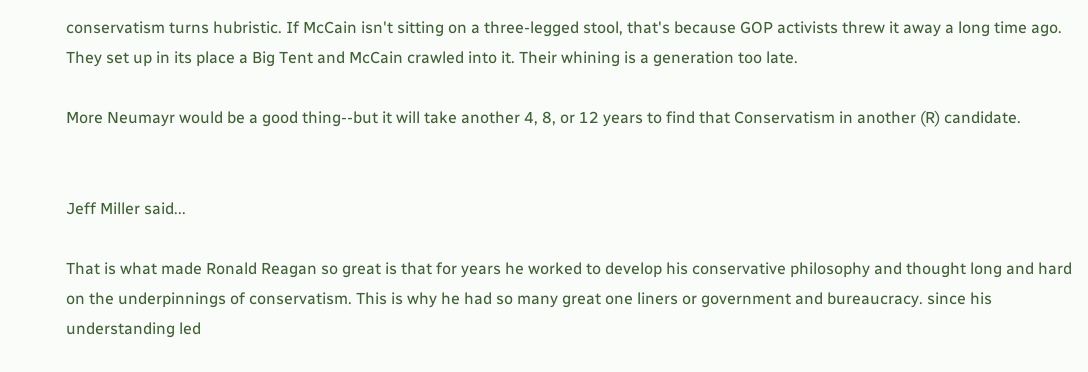conservatism turns hubristic. If McCain isn't sitting on a three-legged stool, that's because GOP activists threw it away a long time ago. They set up in its place a Big Tent and McCain crawled into it. Their whining is a generation too late.

More Neumayr would be a good thing--but it will take another 4, 8, or 12 years to find that Conservatism in another (R) candidate.


Jeff Miller said...

That is what made Ronald Reagan so great is that for years he worked to develop his conservative philosophy and thought long and hard on the underpinnings of conservatism. This is why he had so many great one liners or government and bureaucracy. since his understanding led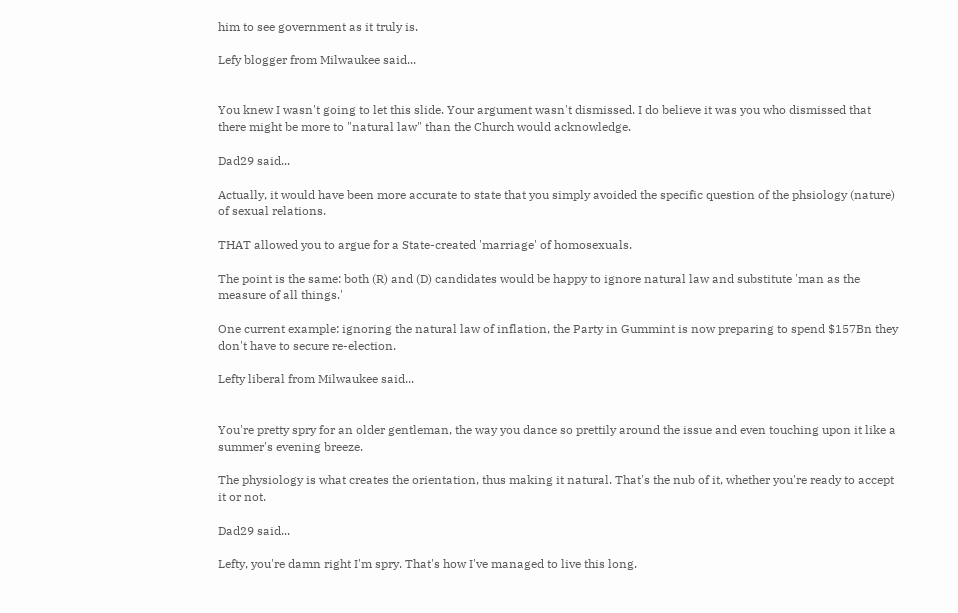him to see government as it truly is.

Lefy blogger from Milwaukee said...


You knew I wasn't going to let this slide. Your argument wasn't dismissed. I do believe it was you who dismissed that there might be more to "natural law" than the Church would acknowledge.

Dad29 said...

Actually, it would have been more accurate to state that you simply avoided the specific question of the phsiology (nature) of sexual relations.

THAT allowed you to argue for a State-created 'marriage' of homosexuals.

The point is the same: both (R) and (D) candidates would be happy to ignore natural law and substitute 'man as the measure of all things.'

One current example: ignoring the natural law of inflation, the Party in Gummint is now preparing to spend $157Bn they don't have to secure re-election.

Lefty liberal from Milwaukee said...


You're pretty spry for an older gentleman, the way you dance so prettily around the issue and even touching upon it like a summer's evening breeze.

The physiology is what creates the orientation, thus making it natural. That's the nub of it, whether you're ready to accept it or not.

Dad29 said...

Lefty, you're damn right I'm spry. That's how I've managed to live this long.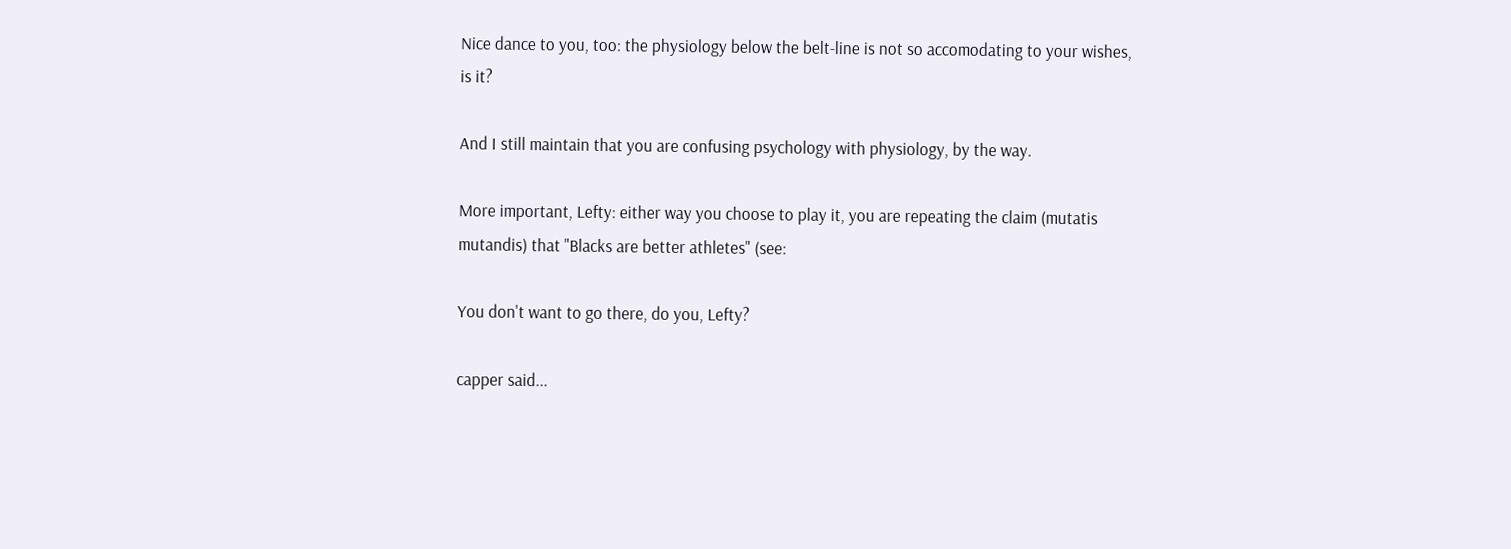Nice dance to you, too: the physiology below the belt-line is not so accomodating to your wishes, is it?

And I still maintain that you are confusing psychology with physiology, by the way.

More important, Lefty: either way you choose to play it, you are repeating the claim (mutatis mutandis) that "Blacks are better athletes" (see:

You don't want to go there, do you, Lefty?

capper said...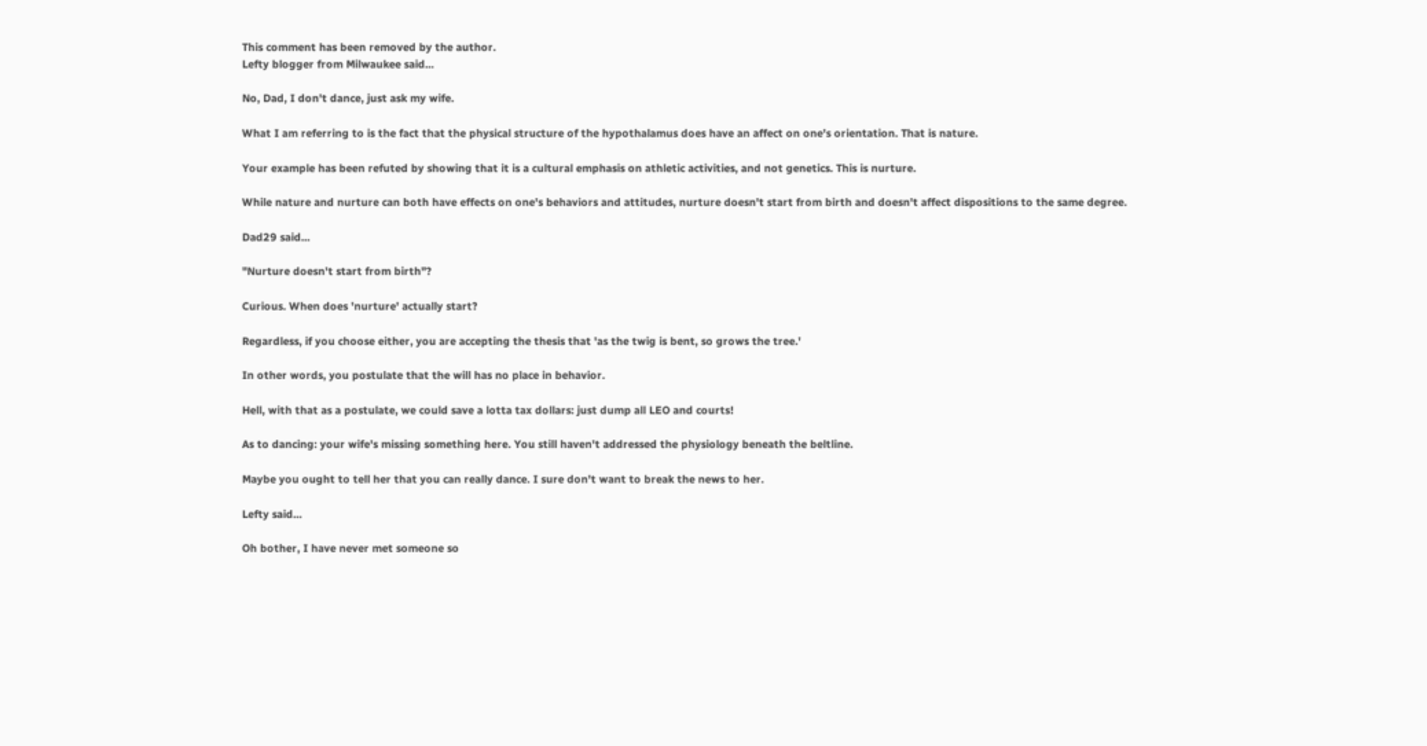This comment has been removed by the author.
Lefty blogger from Milwaukee said...

No, Dad, I don't dance, just ask my wife.

What I am referring to is the fact that the physical structure of the hypothalamus does have an affect on one's orientation. That is nature.

Your example has been refuted by showing that it is a cultural emphasis on athletic activities, and not genetics. This is nurture.

While nature and nurture can both have effects on one's behaviors and attitudes, nurture doesn't start from birth and doesn't affect dispositions to the same degree.

Dad29 said...

"Nurture doesn't start from birth"?

Curious. When does 'nurture' actually start?

Regardless, if you choose either, you are accepting the thesis that 'as the twig is bent, so grows the tree.'

In other words, you postulate that the will has no place in behavior.

Hell, with that as a postulate, we could save a lotta tax dollars: just dump all LEO and courts!

As to dancing: your wife's missing something here. You still haven't addressed the physiology beneath the beltline.

Maybe you ought to tell her that you can really dance. I sure don't want to break the news to her.

Lefty said...

Oh bother, I have never met someone so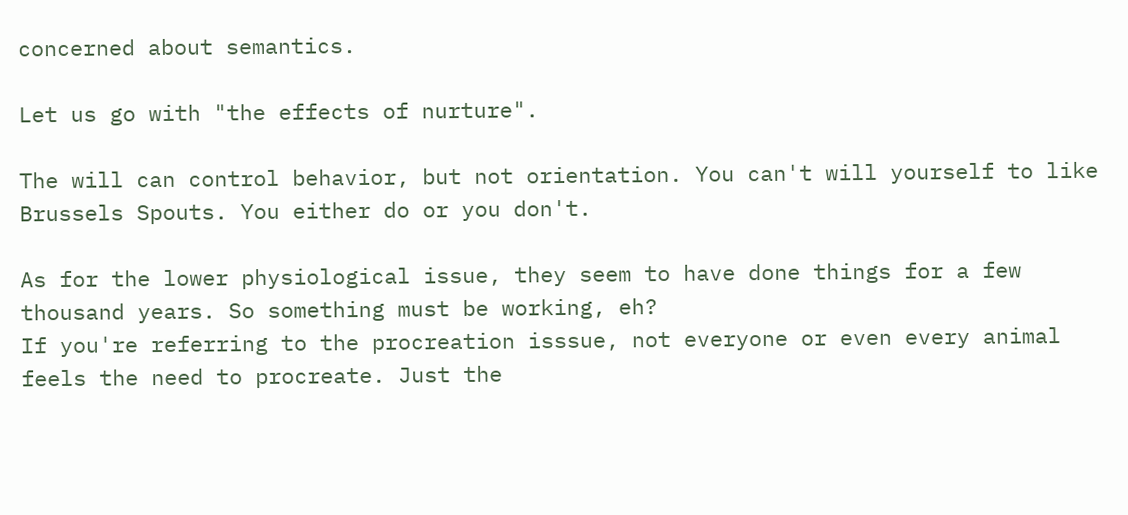concerned about semantics.

Let us go with "the effects of nurture".

The will can control behavior, but not orientation. You can't will yourself to like Brussels Spouts. You either do or you don't.

As for the lower physiological issue, they seem to have done things for a few thousand years. So something must be working, eh?
If you're referring to the procreation isssue, not everyone or even every animal feels the need to procreate. Just the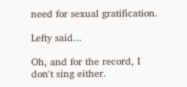need for sexual gratification.

Lefty said...

Oh, and for the record, I don't sing either.